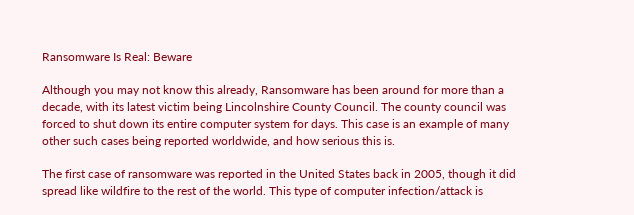Ransomware Is Real: Beware

Although you may not know this already, Ransomware has been around for more than a decade, with its latest victim being Lincolnshire County Council. The county council was forced to shut down its entire computer system for days. This case is an example of many other such cases being reported worldwide, and how serious this is.

The first case of ransomware was reported in the United States back in 2005, though it did spread like wildfire to the rest of the world. This type of computer infection/attack is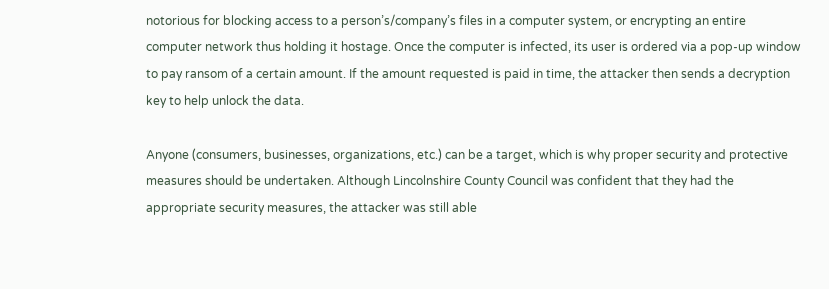notorious for blocking access to a person’s/company’s files in a computer system, or encrypting an entire computer network thus holding it hostage. Once the computer is infected, its user is ordered via a pop-up window to pay ransom of a certain amount. If the amount requested is paid in time, the attacker then sends a decryption key to help unlock the data.

Anyone (consumers, businesses, organizations, etc.) can be a target, which is why proper security and protective measures should be undertaken. Although Lincolnshire County Council was confident that they had the appropriate security measures, the attacker was still able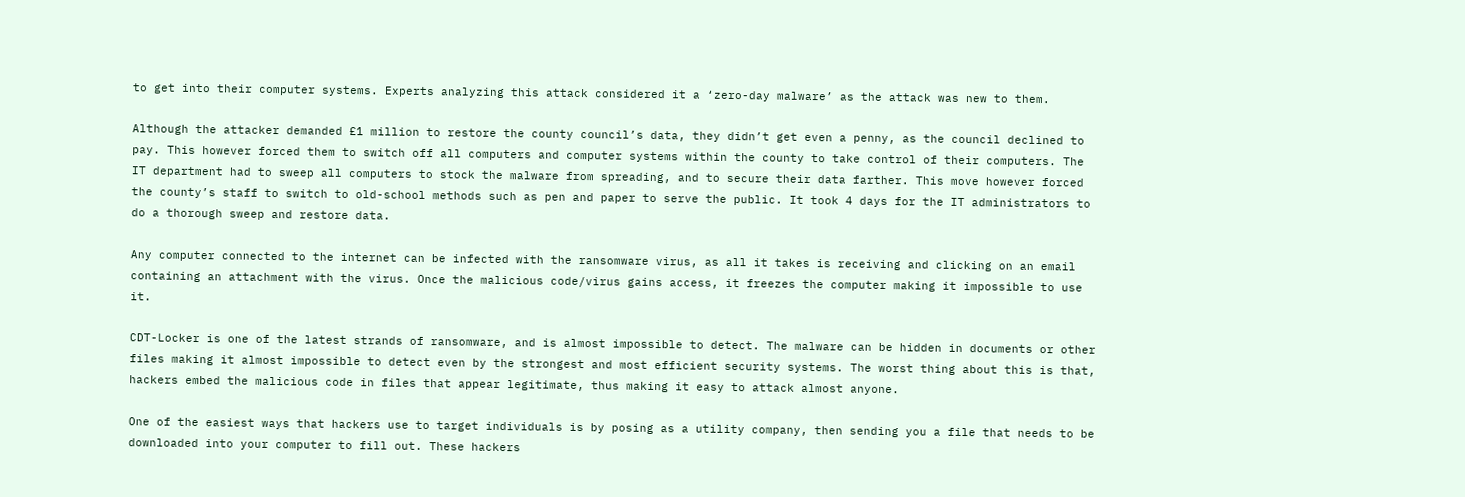to get into their computer systems. Experts analyzing this attack considered it a ‘zero-day malware’ as the attack was new to them.

Although the attacker demanded £1 million to restore the county council’s data, they didn’t get even a penny, as the council declined to pay. This however forced them to switch off all computers and computer systems within the county to take control of their computers. The IT department had to sweep all computers to stock the malware from spreading, and to secure their data farther. This move however forced the county’s staff to switch to old-school methods such as pen and paper to serve the public. It took 4 days for the IT administrators to do a thorough sweep and restore data.

Any computer connected to the internet can be infected with the ransomware virus, as all it takes is receiving and clicking on an email containing an attachment with the virus. Once the malicious code/virus gains access, it freezes the computer making it impossible to use it.

CDT-Locker is one of the latest strands of ransomware, and is almost impossible to detect. The malware can be hidden in documents or other files making it almost impossible to detect even by the strongest and most efficient security systems. The worst thing about this is that, hackers embed the malicious code in files that appear legitimate, thus making it easy to attack almost anyone.

One of the easiest ways that hackers use to target individuals is by posing as a utility company, then sending you a file that needs to be downloaded into your computer to fill out. These hackers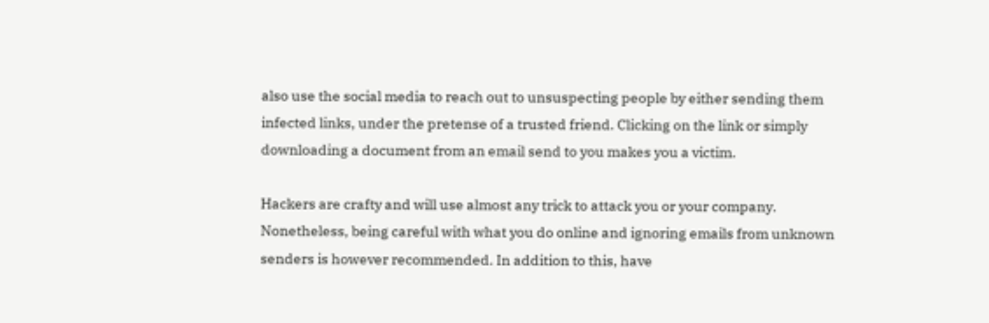also use the social media to reach out to unsuspecting people by either sending them infected links, under the pretense of a trusted friend. Clicking on the link or simply downloading a document from an email send to you makes you a victim.

Hackers are crafty and will use almost any trick to attack you or your company. Nonetheless, being careful with what you do online and ignoring emails from unknown senders is however recommended. In addition to this, have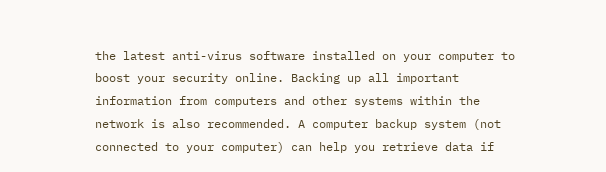the latest anti-virus software installed on your computer to boost your security online. Backing up all important information from computers and other systems within the network is also recommended. A computer backup system (not connected to your computer) can help you retrieve data if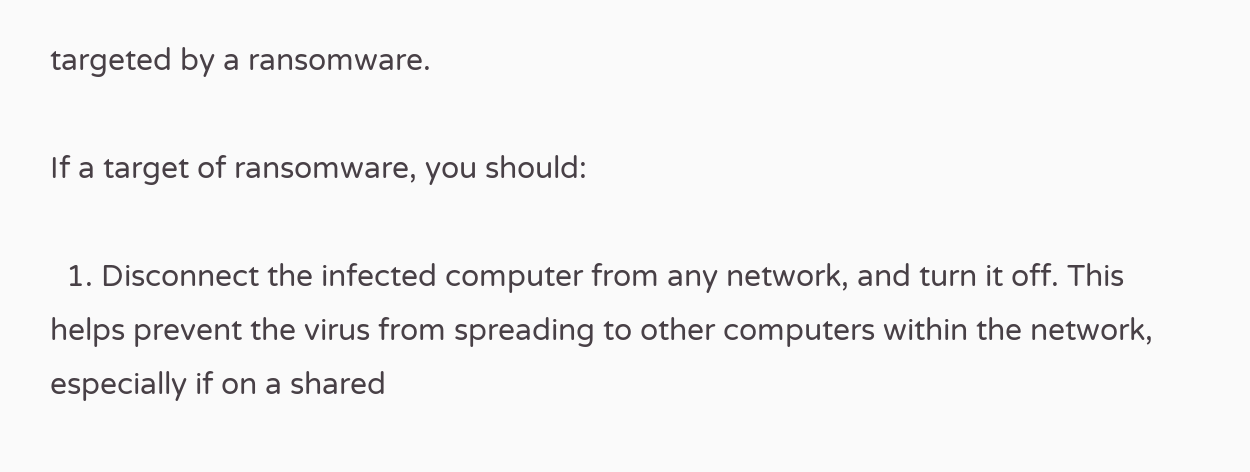targeted by a ransomware.

If a target of ransomware, you should:

  1. Disconnect the infected computer from any network, and turn it off. This helps prevent the virus from spreading to other computers within the network, especially if on a shared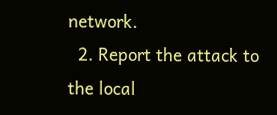network.
  2. Report the attack to the local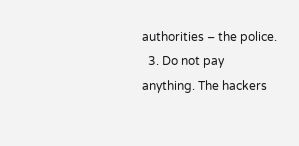authorities – the police.
  3. Do not pay anything. The hackers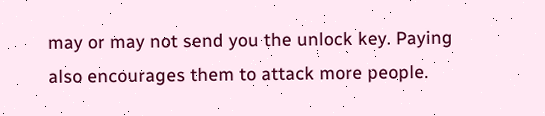may or may not send you the unlock key. Paying also encourages them to attack more people.